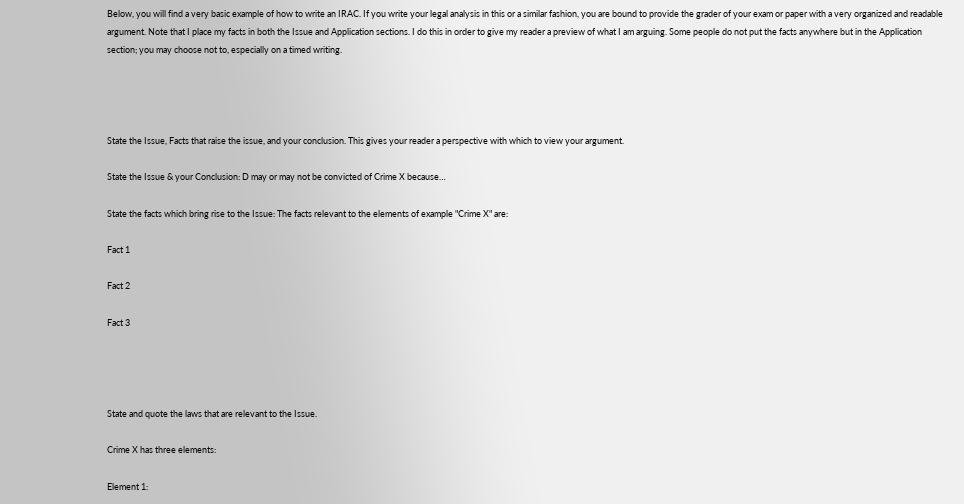Below, you will find a very basic example of how to write an IRAC. If you write your legal analysis in this or a similar fashion, you are bound to provide the grader of your exam or paper with a very organized and readable argument. Note that I place my facts in both the Issue and Application sections. I do this in order to give my reader a preview of what I am arguing. Some people do not put the facts anywhere but in the Application section; you may choose not to, especially on a timed writing.




State the Issue, Facts that raise the issue, and your conclusion. This gives your reader a perspective with which to view your argument.

State the Issue & your Conclusion: D may or may not be convicted of Crime X because…

State the facts which bring rise to the Issue: The facts relevant to the elements of example "Crime X" are:

Fact 1

Fact 2

Fact 3




State and quote the laws that are relevant to the Issue.

Crime X has three elements:

Element 1: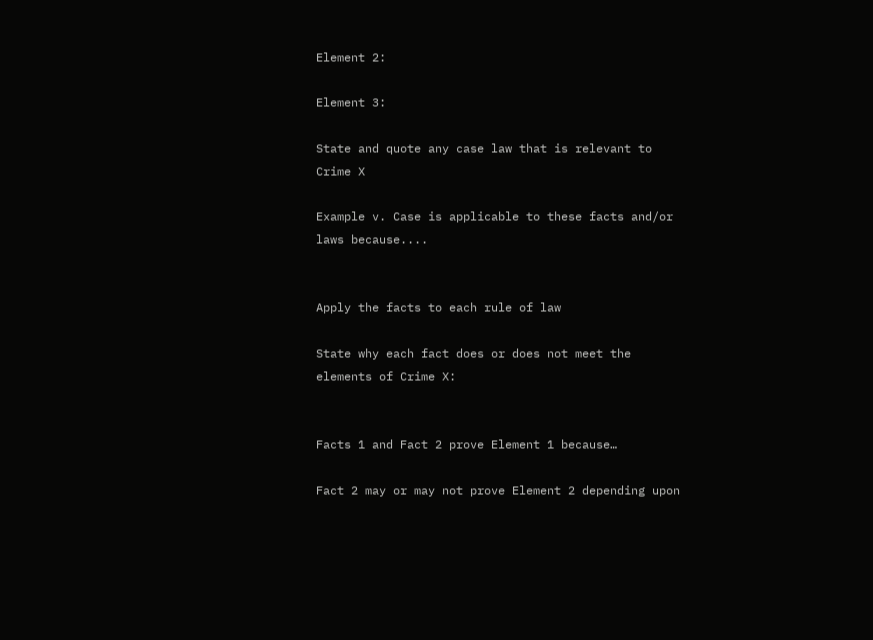Element 2:

Element 3:

State and quote any case law that is relevant to Crime X

Example v. Case is applicable to these facts and/or laws because....


Apply the facts to each rule of law

State why each fact does or does not meet the elements of Crime X:


Facts 1 and Fact 2 prove Element 1 because…

Fact 2 may or may not prove Element 2 depending upon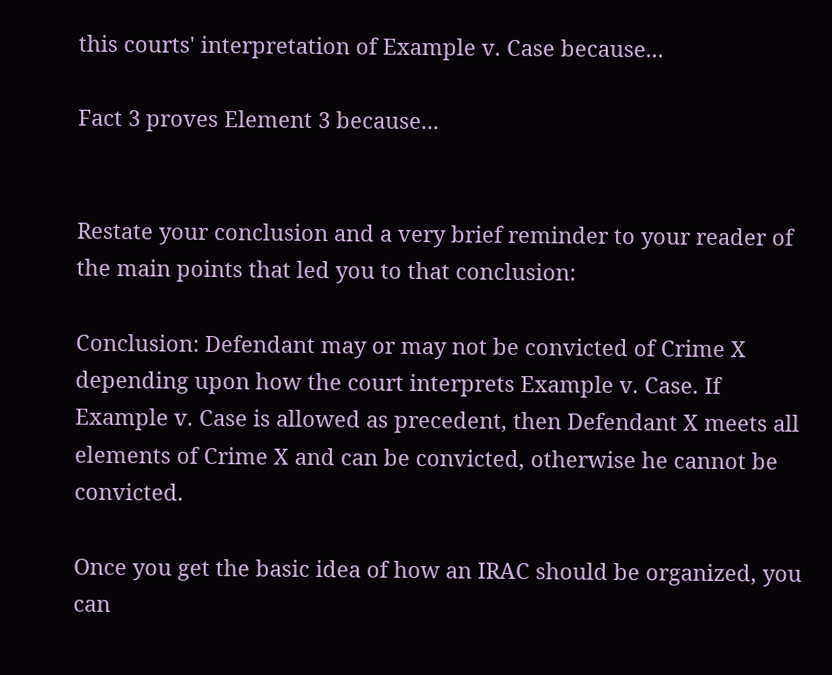this courts' interpretation of Example v. Case because...

Fact 3 proves Element 3 because...


Restate your conclusion and a very brief reminder to your reader of the main points that led you to that conclusion:

Conclusion: Defendant may or may not be convicted of Crime X depending upon how the court interprets Example v. Case. If Example v. Case is allowed as precedent, then Defendant X meets all elements of Crime X and can be convicted, otherwise he cannot be convicted.

Once you get the basic idea of how an IRAC should be organized, you can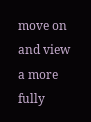move on and view a more fully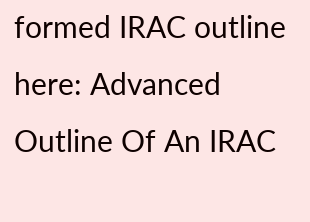formed IRAC outline here: Advanced Outline Of An IRAC